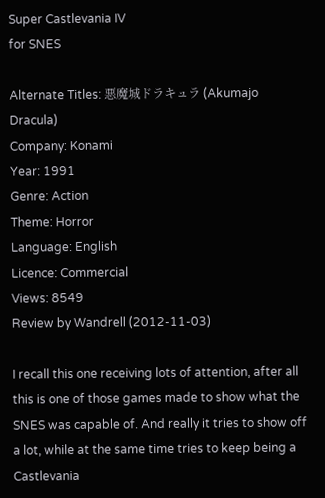Super Castlevania IV
for SNES

Alternate Titles: 悪魔城ドラキュラ (Akumajo Dracula)
Company: Konami
Year: 1991
Genre: Action
Theme: Horror
Language: English
Licence: Commercial
Views: 8549
Review by Wandrell (2012-11-03)

I recall this one receiving lots of attention, after all this is one of those games made to show what the SNES was capable of. And really it tries to show off a lot, while at the same time tries to keep being a Castlevania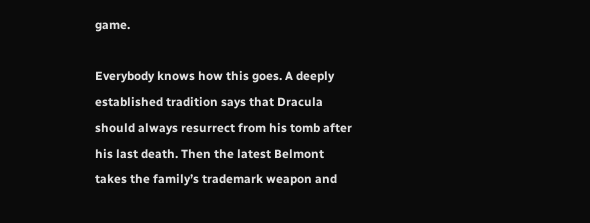game.

Everybody knows how this goes. A deeply established tradition says that Dracula should always resurrect from his tomb after his last death. Then the latest Belmont takes the family’s trademark weapon and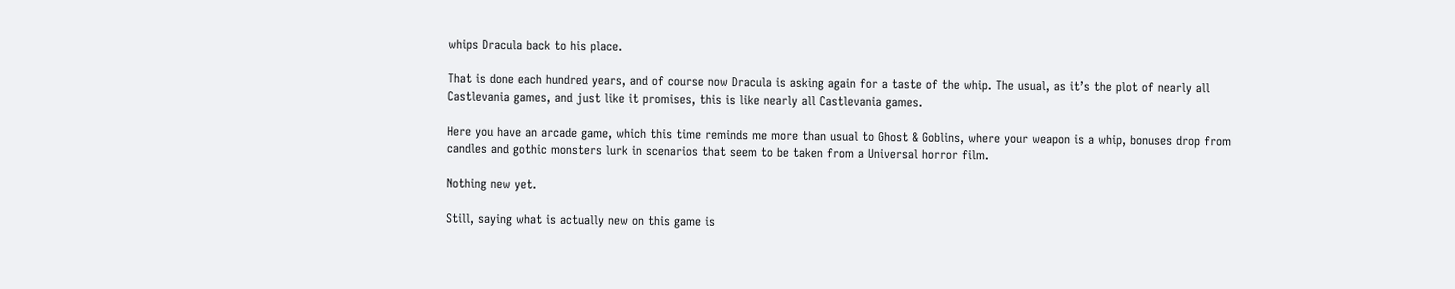whips Dracula back to his place.

That is done each hundred years, and of course now Dracula is asking again for a taste of the whip. The usual, as it’s the plot of nearly all Castlevania games, and just like it promises, this is like nearly all Castlevania games.

Here you have an arcade game, which this time reminds me more than usual to Ghost & Goblins, where your weapon is a whip, bonuses drop from candles and gothic monsters lurk in scenarios that seem to be taken from a Universal horror film.

Nothing new yet.

Still, saying what is actually new on this game is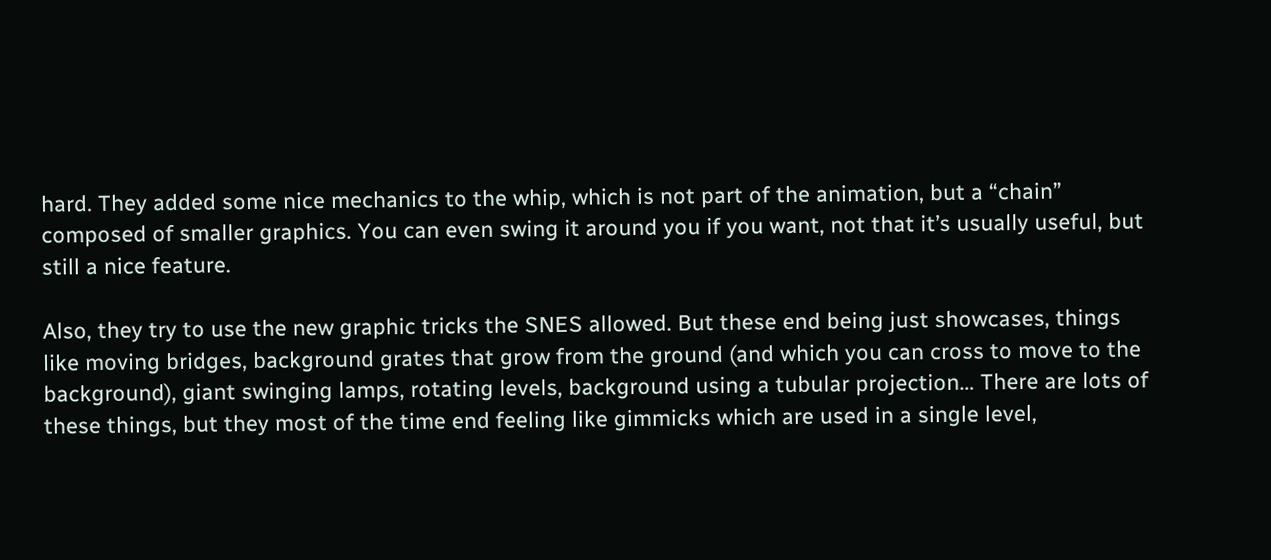hard. They added some nice mechanics to the whip, which is not part of the animation, but a “chain” composed of smaller graphics. You can even swing it around you if you want, not that it’s usually useful, but still a nice feature.

Also, they try to use the new graphic tricks the SNES allowed. But these end being just showcases, things like moving bridges, background grates that grow from the ground (and which you can cross to move to the background), giant swinging lamps, rotating levels, background using a tubular projection… There are lots of these things, but they most of the time end feeling like gimmicks which are used in a single level,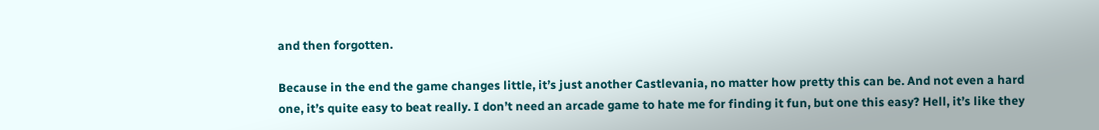and then forgotten.

Because in the end the game changes little, it’s just another Castlevania, no matter how pretty this can be. And not even a hard one, it’s quite easy to beat really. I don’t need an arcade game to hate me for finding it fun, but one this easy? Hell, it’s like they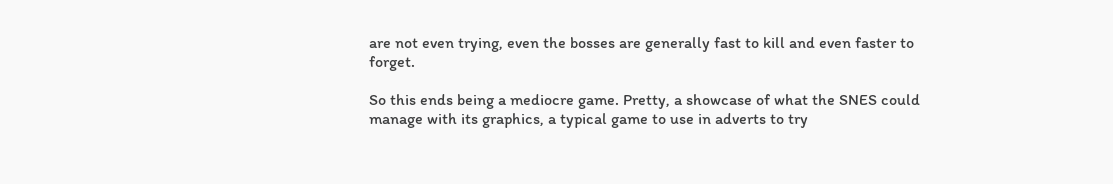are not even trying, even the bosses are generally fast to kill and even faster to forget.

So this ends being a mediocre game. Pretty, a showcase of what the SNES could manage with its graphics, a typical game to use in adverts to try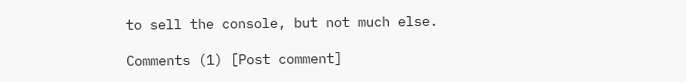to sell the console, but not much else.

Comments (1) [Post comment]